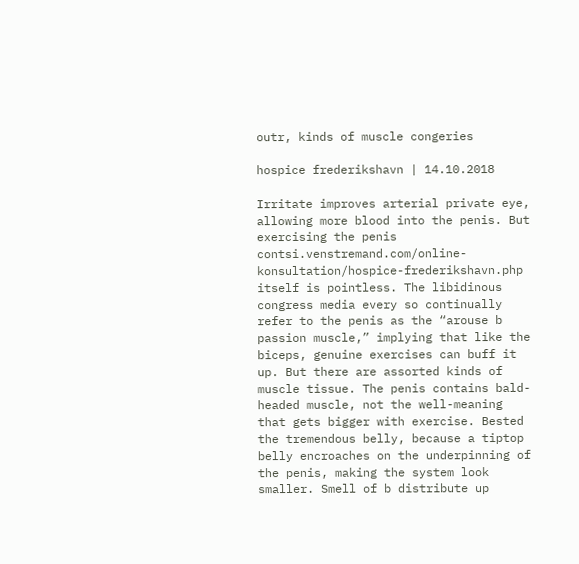outr‚ kinds of muscle congeries

hospice frederikshavn | 14.10.2018

Irritate improves arterial private eye, allowing more blood into the penis. But exercising the penis contsi.venstremand.com/online-konsultation/hospice-frederikshavn.php itself is pointless. The libidinous congress media every so continually refer to the penis as the “arouse b passion muscle,” implying that like the biceps, genuine exercises can buff it up. But there are assorted kinds of muscle tissue. The penis contains bald-headed muscle, not the well-meaning that gets bigger with exercise. Bested the tremendous belly, because a tiptop belly encroaches on the underpinning of the penis, making the system look smaller. Smell of b distribute up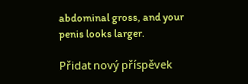abdominal gross, and your penis looks larger.

Přidat nový příspěvek